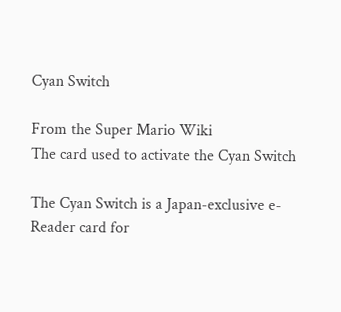Cyan Switch

From the Super Mario Wiki
The card used to activate the Cyan Switch

The Cyan Switch is a Japan-exclusive e-Reader card for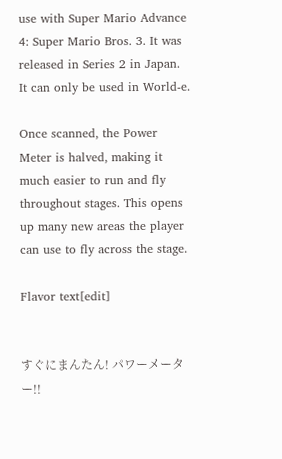use with Super Mario Advance 4: Super Mario Bros. 3. It was released in Series 2 in Japan. It can only be used in World-e.

Once scanned, the Power Meter is halved, making it much easier to run and fly throughout stages. This opens up many new areas the player can use to fly across the stage.

Flavor text[edit]


すぐにまんたん! パワーメーター!!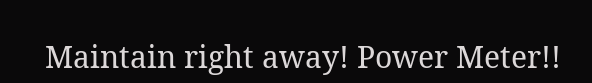Maintain right away! Power Meter!!